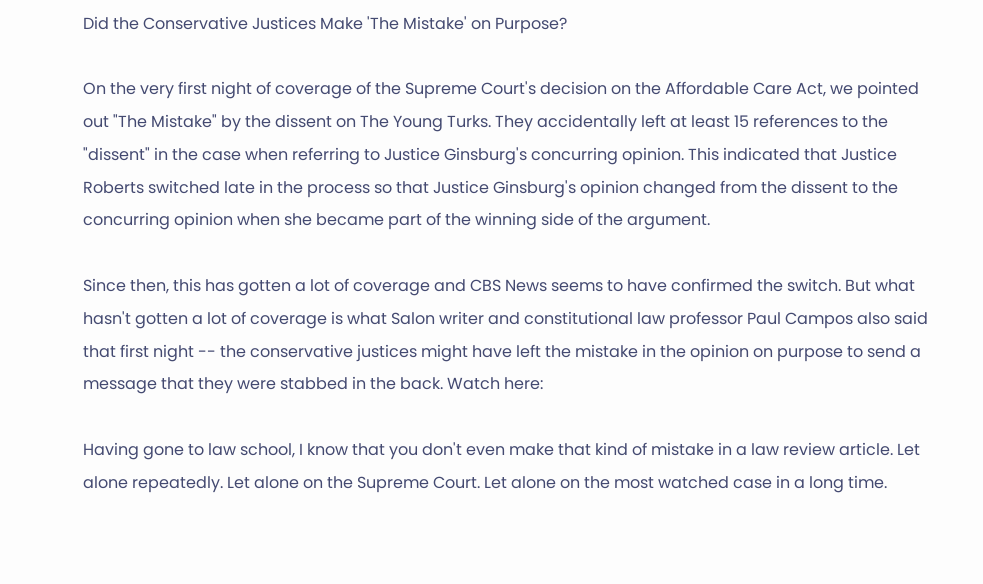Did the Conservative Justices Make 'The Mistake' on Purpose?

On the very first night of coverage of the Supreme Court's decision on the Affordable Care Act, we pointed out "The Mistake" by the dissent on The Young Turks. They accidentally left at least 15 references to the "dissent" in the case when referring to Justice Ginsburg's concurring opinion. This indicated that Justice Roberts switched late in the process so that Justice Ginsburg's opinion changed from the dissent to the concurring opinion when she became part of the winning side of the argument.

Since then, this has gotten a lot of coverage and CBS News seems to have confirmed the switch. But what hasn't gotten a lot of coverage is what Salon writer and constitutional law professor Paul Campos also said that first night -- the conservative justices might have left the mistake in the opinion on purpose to send a message that they were stabbed in the back. Watch here:

Having gone to law school, I know that you don't even make that kind of mistake in a law review article. Let alone repeatedly. Let alone on the Supreme Court. Let alone on the most watched case in a long time.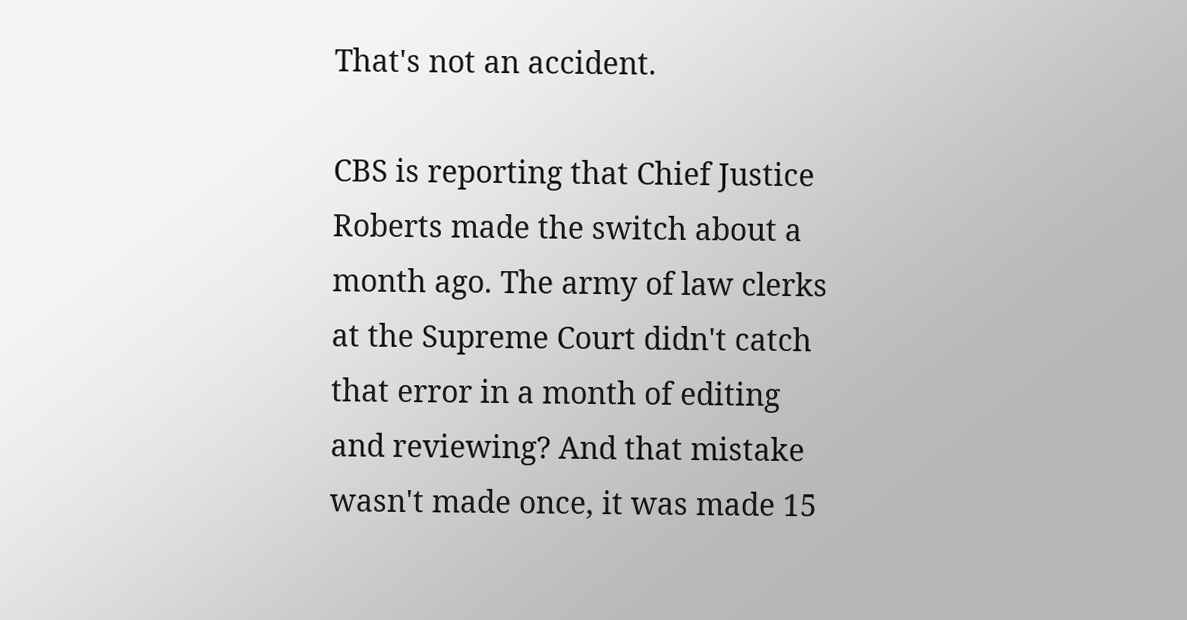That's not an accident.

CBS is reporting that Chief Justice Roberts made the switch about a month ago. The army of law clerks at the Supreme Court didn't catch that error in a month of editing and reviewing? And that mistake wasn't made once, it was made 15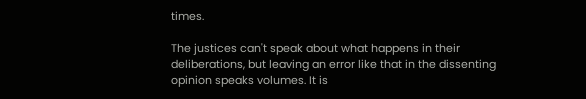times.

The justices can't speak about what happens in their deliberations, but leaving an error like that in the dissenting opinion speaks volumes. It is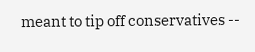meant to tip off conservatives --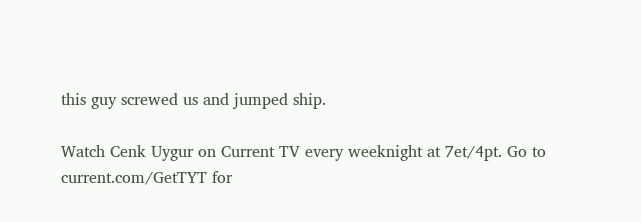this guy screwed us and jumped ship.

Watch Cenk Uygur on Current TV every weeknight at 7et/4pt. Go to current.com/GetTYT for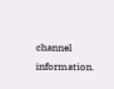channel information.